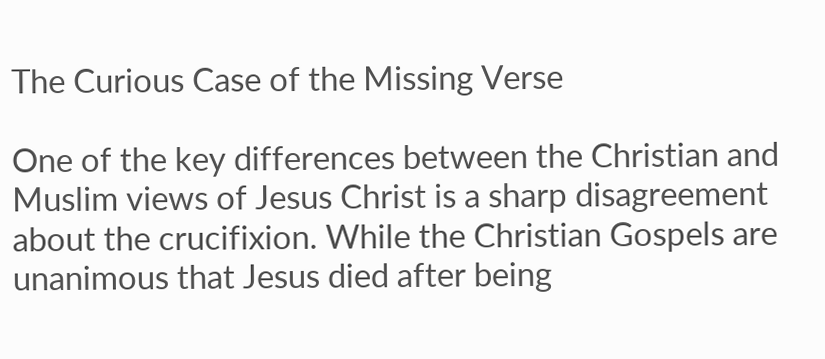The Curious Case of the Missing Verse

One of the key differences between the Christian and Muslim views of Jesus Christ is a sharp disagreement about the crucifixion. While the Christian Gospels are unanimous that Jesus died after being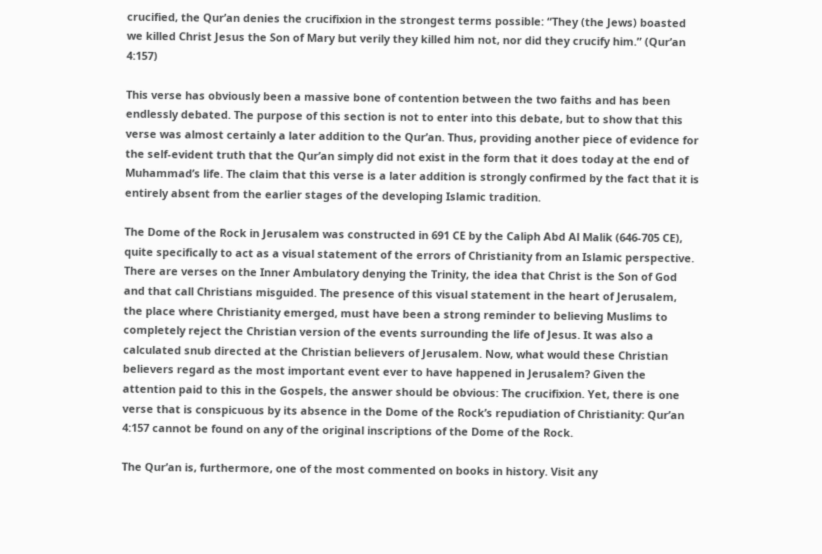crucified, the Qur’an denies the crucifixion in the strongest terms possible: “They (the Jews) boasted we killed Christ Jesus the Son of Mary but verily they killed him not, nor did they crucify him.” (Qur’an 4:157)

This verse has obviously been a massive bone of contention between the two faiths and has been endlessly debated. The purpose of this section is not to enter into this debate, but to show that this verse was almost certainly a later addition to the Qur’an. Thus, providing another piece of evidence for the self-evident truth that the Qur’an simply did not exist in the form that it does today at the end of Muhammad’s life. The claim that this verse is a later addition is strongly confirmed by the fact that it is entirely absent from the earlier stages of the developing Islamic tradition.

The Dome of the Rock in Jerusalem was constructed in 691 CE by the Caliph Abd Al Malik (646-705 CE), quite specifically to act as a visual statement of the errors of Christianity from an Islamic perspective. There are verses on the Inner Ambulatory denying the Trinity, the idea that Christ is the Son of God and that call Christians misguided. The presence of this visual statement in the heart of Jerusalem, the place where Christianity emerged, must have been a strong reminder to believing Muslims to completely reject the Christian version of the events surrounding the life of Jesus. It was also a calculated snub directed at the Christian believers of Jerusalem. Now, what would these Christian believers regard as the most important event ever to have happened in Jerusalem? Given the attention paid to this in the Gospels, the answer should be obvious: The crucifixion. Yet, there is one verse that is conspicuous by its absence in the Dome of the Rock’s repudiation of Christianity: Qur’an 4:157 cannot be found on any of the original inscriptions of the Dome of the Rock.

The Qur’an is, furthermore, one of the most commented on books in history. Visit any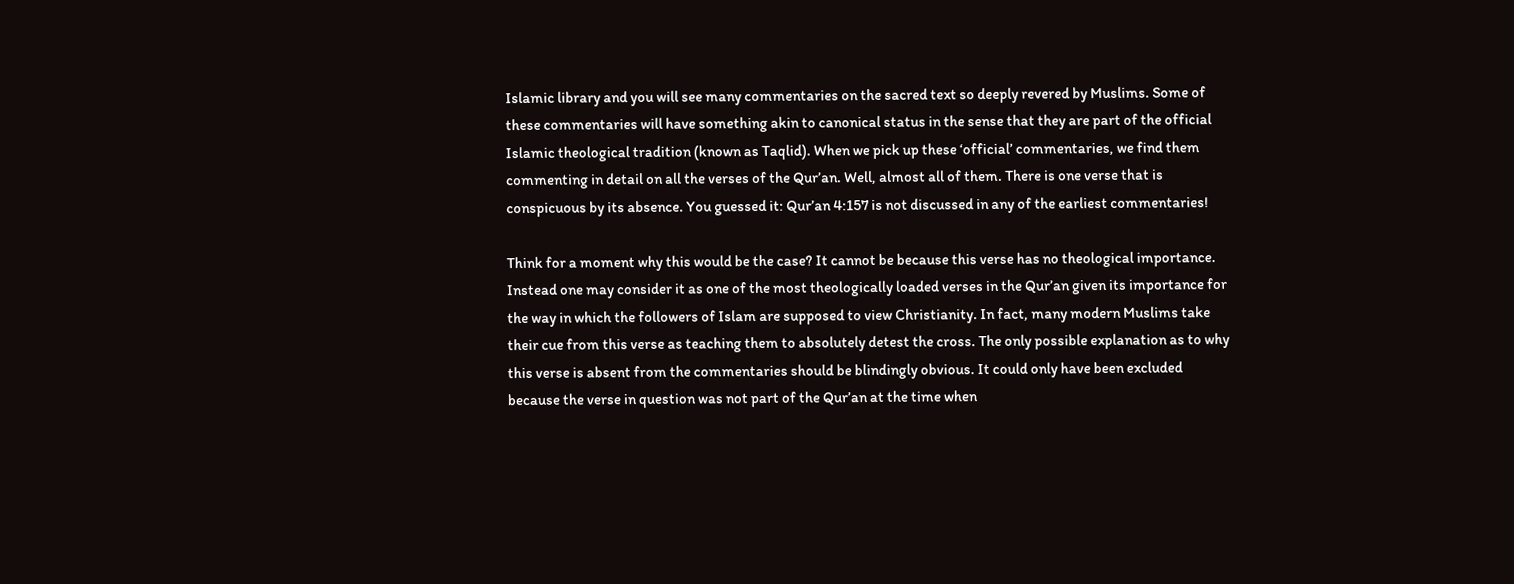Islamic library and you will see many commentaries on the sacred text so deeply revered by Muslims. Some of these commentaries will have something akin to canonical status in the sense that they are part of the official Islamic theological tradition (known as Taqlid). When we pick up these ‘official’ commentaries, we find them commenting in detail on all the verses of the Qur’an. Well, almost all of them. There is one verse that is conspicuous by its absence. You guessed it: Qur’an 4:157 is not discussed in any of the earliest commentaries!

Think for a moment why this would be the case? It cannot be because this verse has no theological importance. Instead one may consider it as one of the most theologically loaded verses in the Qur’an given its importance for the way in which the followers of Islam are supposed to view Christianity. In fact, many modern Muslims take their cue from this verse as teaching them to absolutely detest the cross. The only possible explanation as to why this verse is absent from the commentaries should be blindingly obvious. It could only have been excluded because the verse in question was not part of the Qur’an at the time when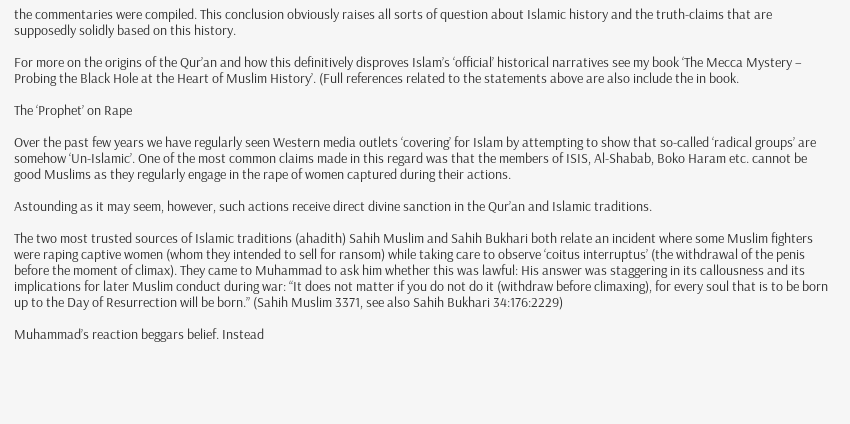the commentaries were compiled. This conclusion obviously raises all sorts of question about Islamic history and the truth-claims that are supposedly solidly based on this history.

For more on the origins of the Qur’an and how this definitively disproves Islam’s ‘official’ historical narratives see my book ‘The Mecca Mystery – Probing the Black Hole at the Heart of Muslim History’. (Full references related to the statements above are also include the in book.

The ‘Prophet’ on Rape

Over the past few years we have regularly seen Western media outlets ‘covering’ for Islam by attempting to show that so-called ‘radical groups’ are somehow ‘Un-Islamic’. One of the most common claims made in this regard was that the members of ISIS, Al-Shabab, Boko Haram etc. cannot be good Muslims as they regularly engage in the rape of women captured during their actions.

Astounding as it may seem, however, such actions receive direct divine sanction in the Qur’an and Islamic traditions.

The two most trusted sources of Islamic traditions (ahadith) Sahih Muslim and Sahih Bukhari both relate an incident where some Muslim fighters were raping captive women (whom they intended to sell for ransom) while taking care to observe ‘coitus interruptus’ (the withdrawal of the penis before the moment of climax). They came to Muhammad to ask him whether this was lawful: His answer was staggering in its callousness and its implications for later Muslim conduct during war: “It does not matter if you do not do it (withdraw before climaxing), for every soul that is to be born up to the Day of Resurrection will be born.” (Sahih Muslim 3371, see also Sahih Bukhari 34:176:2229)

Muhammad’s reaction beggars belief. Instead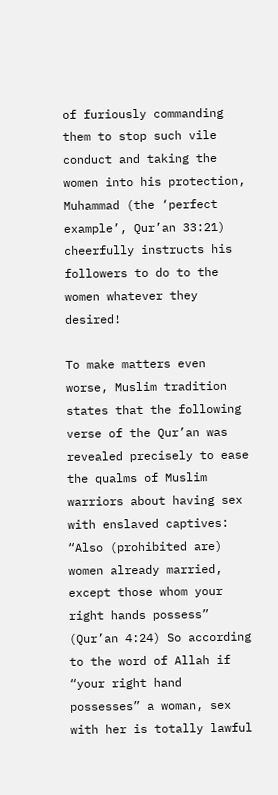of furiously commanding them to stop such vile conduct and taking the women into his protection, Muhammad (the ‘perfect example’, Qur’an 33:21) cheerfully instructs his followers to do to the women whatever they desired!

To make matters even worse, Muslim tradition states that the following verse of the Qur’an was revealed precisely to ease the qualms of Muslim warriors about having sex with enslaved captives: “Also (prohibited are) women already married, except those whom your right hands possess” (Qur’an 4:24) So according to the word of Allah if “your right hand possesses” a woman, sex with her is totally lawful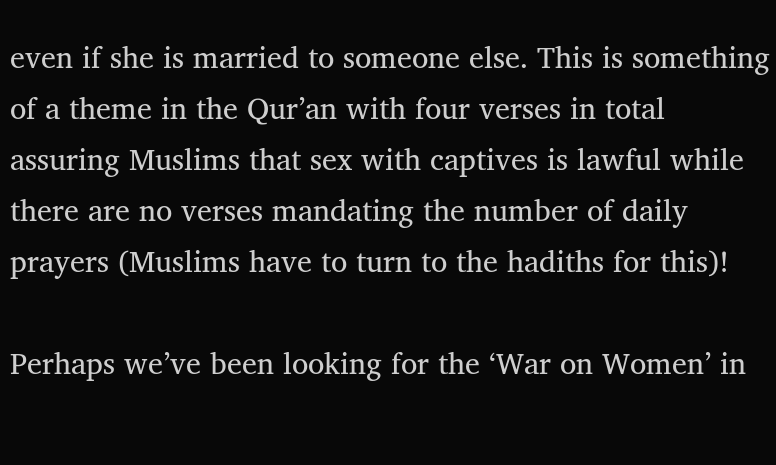even if she is married to someone else. This is something of a theme in the Qur’an with four verses in total assuring Muslims that sex with captives is lawful while there are no verses mandating the number of daily prayers (Muslims have to turn to the hadiths for this)!

Perhaps we’ve been looking for the ‘War on Women’ in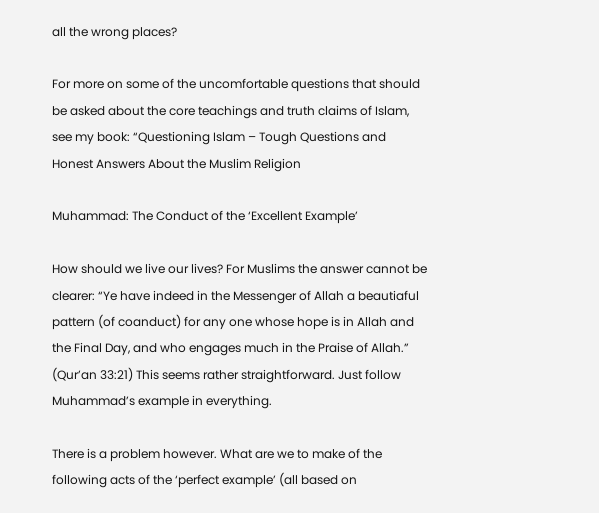all the wrong places?

For more on some of the uncomfortable questions that should be asked about the core teachings and truth claims of Islam, see my book: “Questioning Islam – Tough Questions and Honest Answers About the Muslim Religion

Muhammad: The Conduct of the ‘Excellent Example’

How should we live our lives? For Muslims the answer cannot be clearer: “Ye have indeed in the Messenger of Allah a beautiaful pattern (of coanduct) for any one whose hope is in Allah and the Final Day, and who engages much in the Praise of Allah.” (Qur’an 33:21) This seems rather straightforward. Just follow Muhammad’s example in everything.

There is a problem however. What are we to make of the following acts of the ‘perfect example’ (all based on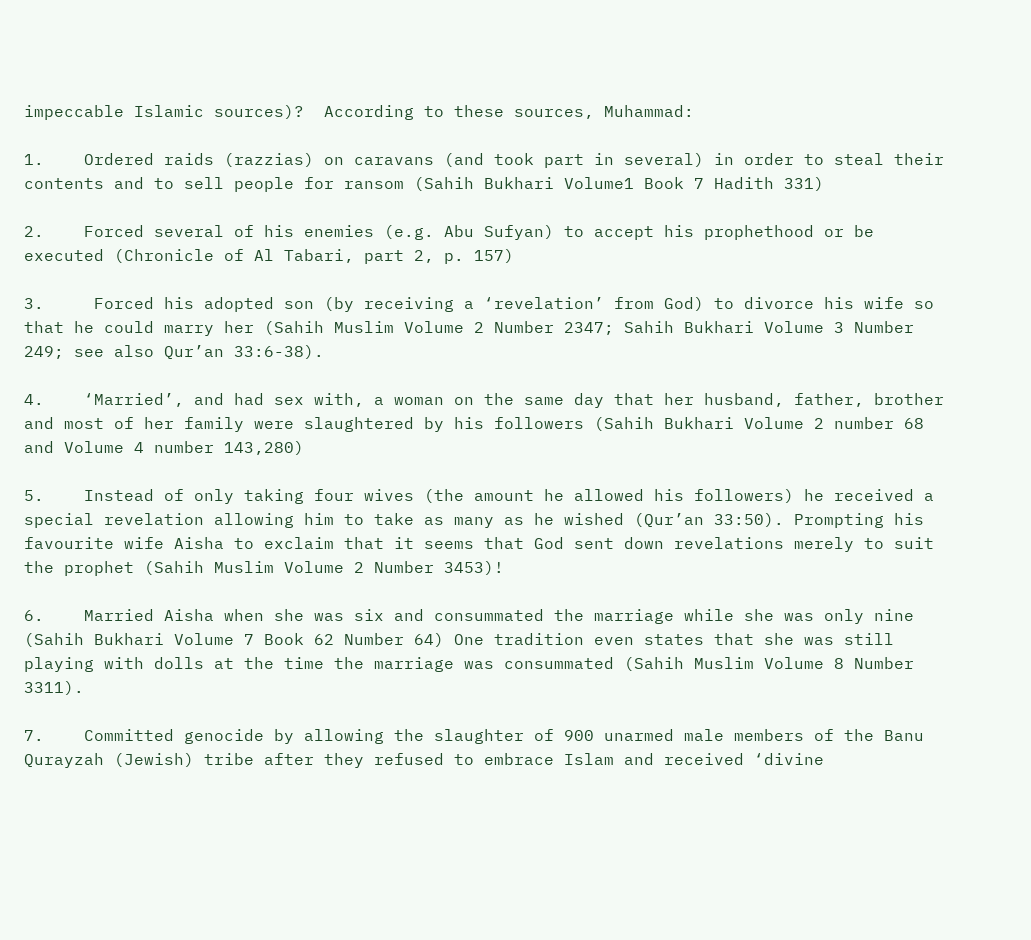impeccable Islamic sources)?  According to these sources, Muhammad:

1.    Ordered raids (razzias) on caravans (and took part in several) in order to steal their contents and to sell people for ransom (Sahih Bukhari Volume1 Book 7 Hadith 331)

2.    Forced several of his enemies (e.g. Abu Sufyan) to accept his prophethood or be executed (Chronicle of Al Tabari, part 2, p. 157)

3.     Forced his adopted son (by receiving a ‘revelation’ from God) to divorce his wife so that he could marry her (Sahih Muslim Volume 2 Number 2347; Sahih Bukhari Volume 3 Number 249; see also Qur’an 33:6-38).

4.    ‘Married’, and had sex with, a woman on the same day that her husband, father, brother and most of her family were slaughtered by his followers (Sahih Bukhari Volume 2 number 68 and Volume 4 number 143,280)

5.    Instead of only taking four wives (the amount he allowed his followers) he received a special revelation allowing him to take as many as he wished (Qur’an 33:50). Prompting his favourite wife Aisha to exclaim that it seems that God sent down revelations merely to suit the prophet (Sahih Muslim Volume 2 Number 3453)!

6.    Married Aisha when she was six and consummated the marriage while she was only nine (Sahih Bukhari Volume 7 Book 62 Number 64) One tradition even states that she was still playing with dolls at the time the marriage was consummated (Sahih Muslim Volume 8 Number 3311).

7.    Committed genocide by allowing the slaughter of 900 unarmed male members of the Banu Qurayzah (Jewish) tribe after they refused to embrace Islam and received ‘divine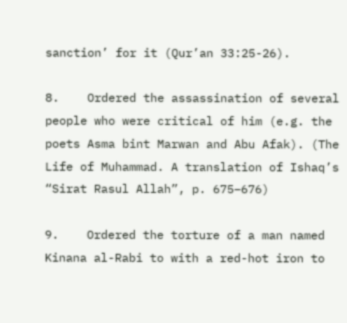sanction’ for it (Qur’an 33:25-26).

8.    Ordered the assassination of several people who were critical of him (e.g. the poets Asma bint Marwan and Abu Afak). (The Life of Muhammad. A translation of Ishaq’s “Sirat Rasul Allah”, p. 675–676)

9.    Ordered the torture of a man named Kinana al-Rabi to with a red-hot iron to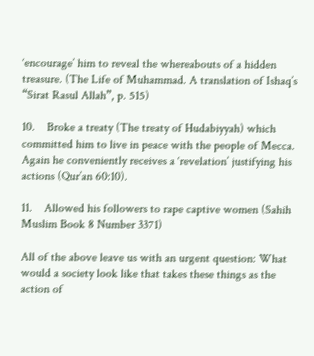‘encourage’ him to reveal the whereabouts of a hidden treasure. (The Life of Muhammad. A translation of Ishaq’s “Sirat Rasul Allah”, p. 515)

10.    Broke a treaty (The treaty of Hudabiyyah) which committed him to live in peace with the people of Mecca. Again he conveniently receives a ‘revelation’ justifying his actions (Qur’an 60:10).

11.    Allowed his followers to rape captive women (Sahih Muslim Book 8 Number 3371)

All of the above leave us with an urgent question: What would a society look like that takes these things as the action of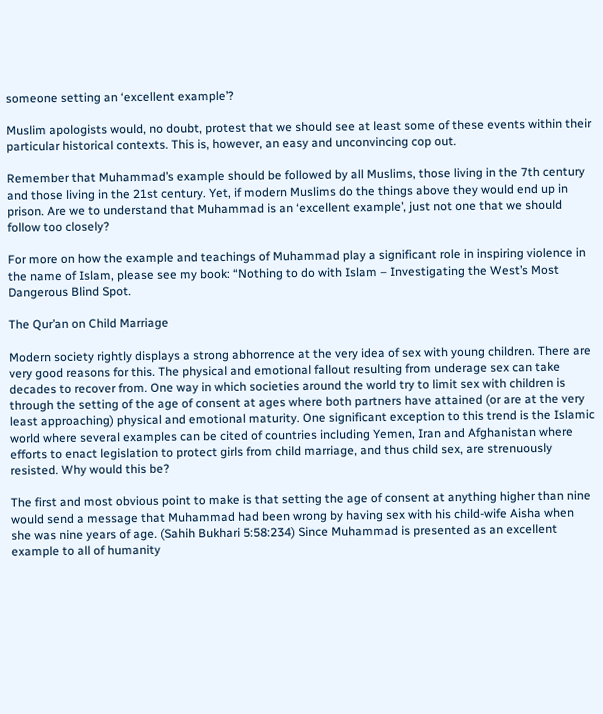someone setting an ‘excellent example’?

Muslim apologists would, no doubt, protest that we should see at least some of these events within their particular historical contexts. This is, however, an easy and unconvincing cop out.

Remember that Muhammad’s example should be followed by all Muslims, those living in the 7th century and those living in the 21st century. Yet, if modern Muslims do the things above they would end up in prison. Are we to understand that Muhammad is an ‘excellent example’, just not one that we should follow too closely?

For more on how the example and teachings of Muhammad play a significant role in inspiring violence in the name of Islam, please see my book: “Nothing to do with Islam – Investigating the West’s Most Dangerous Blind Spot.

The Qur’an on Child Marriage

Modern society rightly displays a strong abhorrence at the very idea of sex with young children. There are very good reasons for this. The physical and emotional fallout resulting from underage sex can take decades to recover from. One way in which societies around the world try to limit sex with children is through the setting of the age of consent at ages where both partners have attained (or are at the very least approaching) physical and emotional maturity. One significant exception to this trend is the Islamic world where several examples can be cited of countries including Yemen, Iran and Afghanistan where efforts to enact legislation to protect girls from child marriage, and thus child sex, are strenuously resisted. Why would this be?

The first and most obvious point to make is that setting the age of consent at anything higher than nine would send a message that Muhammad had been wrong by having sex with his child-wife Aisha when she was nine years of age. (Sahih Bukhari 5:58:234) Since Muhammad is presented as an excellent example to all of humanity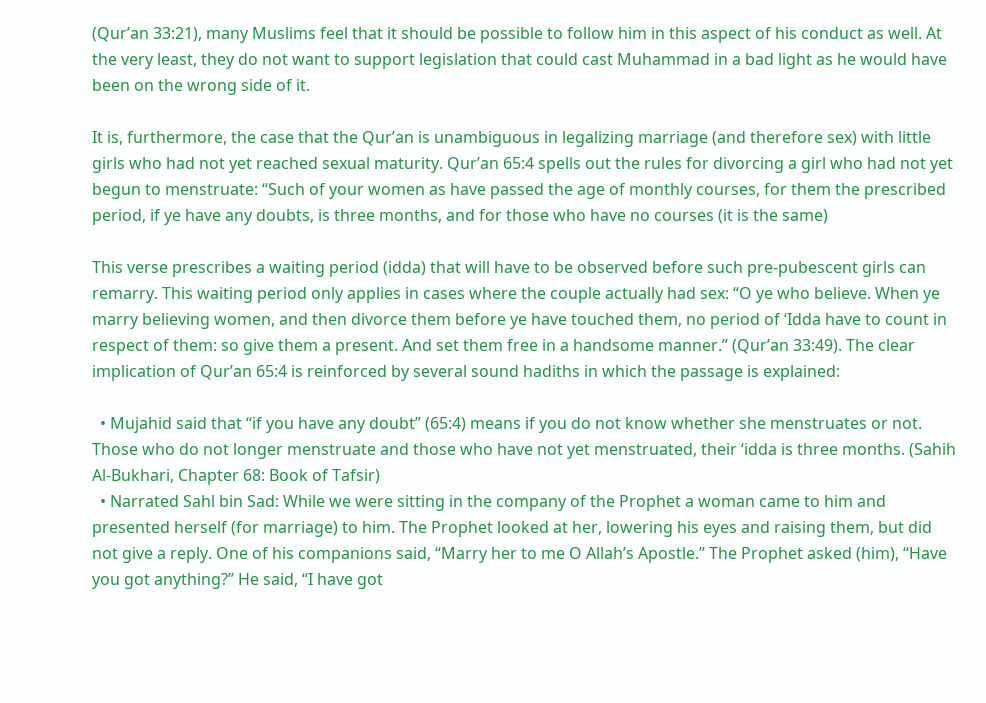(Qur’an 33:21), many Muslims feel that it should be possible to follow him in this aspect of his conduct as well. At the very least, they do not want to support legislation that could cast Muhammad in a bad light as he would have been on the wrong side of it.

It is, furthermore, the case that the Qur’an is unambiguous in legalizing marriage (and therefore sex) with little girls who had not yet reached sexual maturity. Qur’an 65:4 spells out the rules for divorcing a girl who had not yet begun to menstruate: “Such of your women as have passed the age of monthly courses, for them the prescribed period, if ye have any doubts, is three months, and for those who have no courses (it is the same)

This verse prescribes a waiting period (idda) that will have to be observed before such pre-pubescent girls can remarry. This waiting period only applies in cases where the couple actually had sex: “O ye who believe. When ye marry believing women, and then divorce them before ye have touched them, no period of ‘Idda have to count in respect of them: so give them a present. And set them free in a handsome manner.” (Qur’an 33:49). The clear implication of Qur’an 65:4 is reinforced by several sound hadiths in which the passage is explained:

  • Mujahid said that “if you have any doubt” (65:4) means if you do not know whether she menstruates or not. Those who do not longer menstruate and those who have not yet menstruated, their ‘idda is three months. (Sahih Al-Bukhari, Chapter 68: Book of Tafsir)
  • Narrated Sahl bin Sad: While we were sitting in the company of the Prophet a woman came to him and presented herself (for marriage) to him. The Prophet looked at her, lowering his eyes and raising them, but did not give a reply. One of his companions said, “Marry her to me O Allah’s Apostle.” The Prophet asked (him), “Have you got anything?” He said, “I have got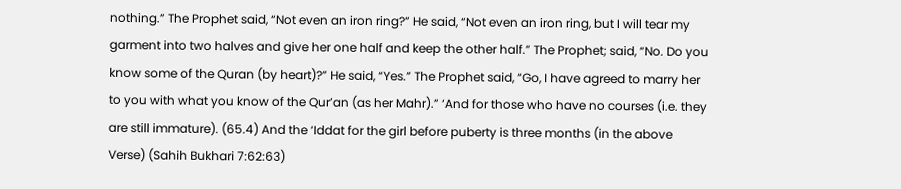nothing.” The Prophet said, “Not even an iron ring?” He said, “Not even an iron ring, but I will tear my garment into two halves and give her one half and keep the other half.” The Prophet; said, “No. Do you know some of the Quran (by heart)?” He said, “Yes.” The Prophet said, “Go, I have agreed to marry her to you with what you know of the Qur’an (as her Mahr).” ‘And for those who have no courses (i.e. they are still immature). (65.4) And the ‘Iddat for the girl before puberty is three months (in the above Verse) (Sahih Bukhari 7:62:63)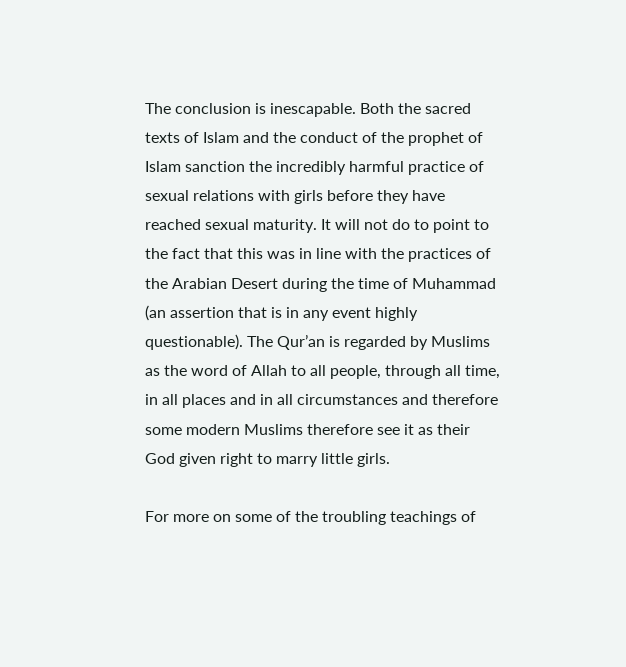The conclusion is inescapable. Both the sacred texts of Islam and the conduct of the prophet of Islam sanction the incredibly harmful practice of sexual relations with girls before they have reached sexual maturity. It will not do to point to the fact that this was in line with the practices of the Arabian Desert during the time of Muhammad (an assertion that is in any event highly questionable). The Qur’an is regarded by Muslims as the word of Allah to all people, through all time, in all places and in all circumstances and therefore some modern Muslims therefore see it as their God given right to marry little girls.

For more on some of the troubling teachings of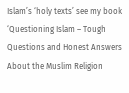Islam’s ‘holy texts’ see my book ‘Questioning Islam – Tough Questions and Honest Answers About the Muslim Religion